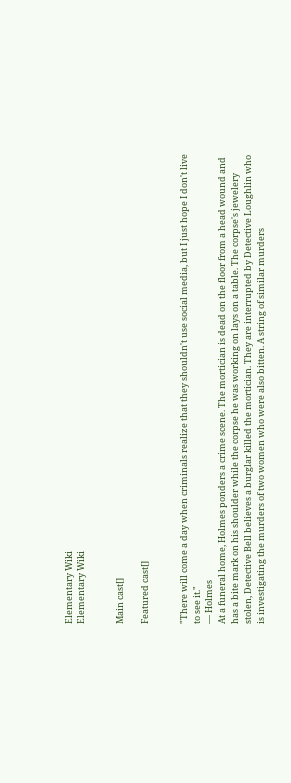Elementary Wiki
Elementary Wiki


Main cast[]

Featured cast[]


"There will come a day when criminals realize that they shouldn't use social media, but I just hope I don't live to see it."
— Holmes
At a funeral home, Holmes ponders a crime scene. The mortician is dead on the floor from a head wound and has a bite mark on his shoulder while the corpse he was working on lays on a table. The corpse's jewelery stolen, Detective Bell believes a burglar killed the mortician. They are interrupted by Detective Loughlin who is investigating the murders of two women who were also bitten. A string of similar murders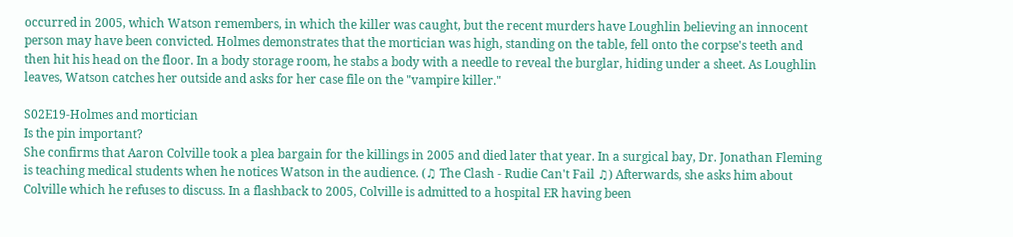occurred in 2005, which Watson remembers, in which the killer was caught, but the recent murders have Loughlin believing an innocent person may have been convicted. Holmes demonstrates that the mortician was high, standing on the table, fell onto the corpse's teeth and then hit his head on the floor. In a body storage room, he stabs a body with a needle to reveal the burglar, hiding under a sheet. As Loughlin leaves, Watson catches her outside and asks for her case file on the "vampire killer."

S02E19-Holmes and mortician
Is the pin important?
She confirms that Aaron Colville took a plea bargain for the killings in 2005 and died later that year. In a surgical bay, Dr. Jonathan Fleming is teaching medical students when he notices Watson in the audience. (♫ The Clash - Rudie Can't Fail ♫) Afterwards, she asks him about Colville which he refuses to discuss. In a flashback to 2005, Colville is admitted to a hospital ER having been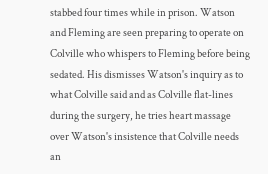stabbed four times while in prison. Watson and Fleming are seen preparing to operate on Colville who whispers to Fleming before being sedated. His dismisses Watson's inquiry as to what Colville said and as Colville flat-lines during the surgery, he tries heart massage over Watson's insistence that Colville needs an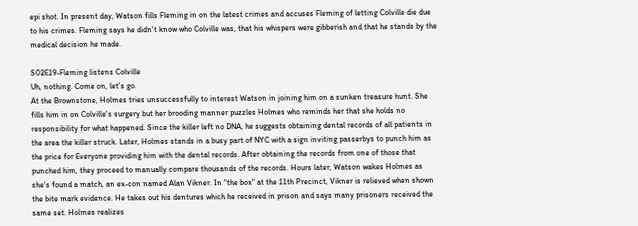epi shot. In present day, Watson fills Fleming in on the latest crimes and accuses Fleming of letting Colville die due to his crimes. Fleming says he didn't know who Colville was, that his whispers were gibberish and that he stands by the medical decision he made.

S02E19-Fleming listens Colville
Uh, nothing. Come on, let's go.
At the Brownstone, Holmes tries unsuccessfully to interest Watson in joining him on a sunken treasure hunt. She fills him in on Colville's surgery but her brooding manner puzzles Holmes who reminds her that she holds no responsibility for what happened. Since the killer left no DNA, he suggests obtaining dental records of all patients in the area the killer struck. Later, Holmes stands in a busy part of NYC with a sign inviting passerbys to punch him as the price for Everyone providing him with the dental records. After obtaining the records from one of those that punched him, they proceed to manually compare thousands of the records. Hours later, Watson wakes Holmes as she's found a match, an ex-con named Alan Vikner. In "the box" at the 11th Precinct, Vikner is relieved when shown the bite mark evidence. He takes out his dentures which he received in prison and says many prisoners received the same set. Holmes realizes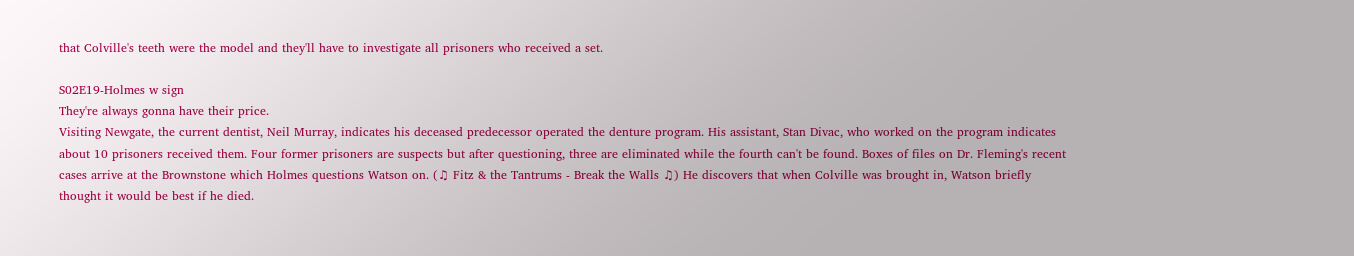that Colville's teeth were the model and they'll have to investigate all prisoners who received a set.

S02E19-Holmes w sign
They're always gonna have their price.
Visiting Newgate, the current dentist, Neil Murray, indicates his deceased predecessor operated the denture program. His assistant, Stan Divac, who worked on the program indicates about 10 prisoners received them. Four former prisoners are suspects but after questioning, three are eliminated while the fourth can't be found. Boxes of files on Dr. Fleming's recent cases arrive at the Brownstone which Holmes questions Watson on. (♫ Fitz & the Tantrums - Break the Walls ♫) He discovers that when Colville was brought in, Watson briefly thought it would be best if he died.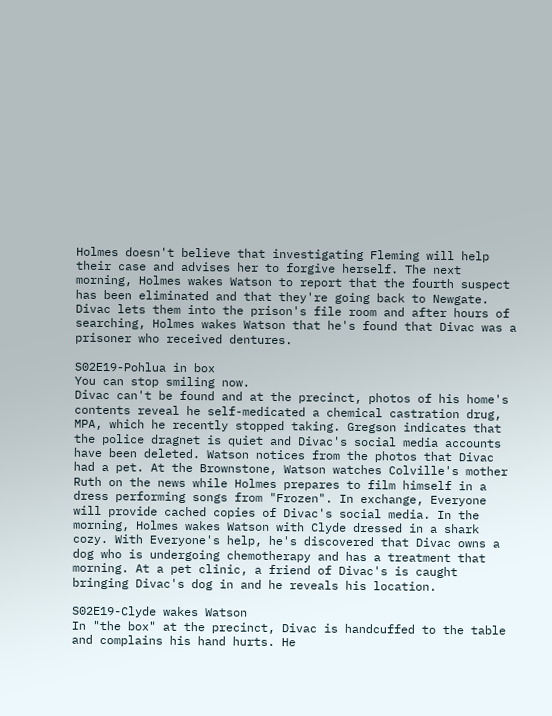Holmes doesn't believe that investigating Fleming will help their case and advises her to forgive herself. The next morning, Holmes wakes Watson to report that the fourth suspect has been eliminated and that they're going back to Newgate. Divac lets them into the prison's file room and after hours of searching, Holmes wakes Watson that he's found that Divac was a prisoner who received dentures.

S02E19-Pohlua in box
You can stop smiling now.
Divac can't be found and at the precinct, photos of his home's contents reveal he self-medicated a chemical castration drug, MPA, which he recently stopped taking. Gregson indicates that the police dragnet is quiet and Divac's social media accounts have been deleted. Watson notices from the photos that Divac had a pet. At the Brownstone, Watson watches Colville's mother Ruth on the news while Holmes prepares to film himself in a dress performing songs from "Frozen". In exchange, Everyone will provide cached copies of Divac's social media. In the morning, Holmes wakes Watson with Clyde dressed in a shark cozy. With Everyone's help, he's discovered that Divac owns a dog who is undergoing chemotherapy and has a treatment that morning. At a pet clinic, a friend of Divac's is caught bringing Divac's dog in and he reveals his location.

S02E19-Clyde wakes Watson
In "the box" at the precinct, Divac is handcuffed to the table and complains his hand hurts. He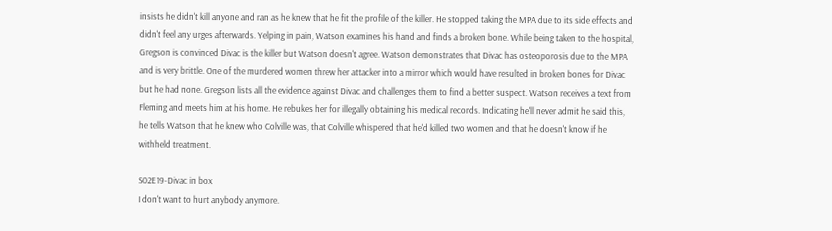insists he didn't kill anyone and ran as he knew that he fit the profile of the killer. He stopped taking the MPA due to its side effects and didn't feel any urges afterwards. Yelping in pain, Watson examines his hand and finds a broken bone. While being taken to the hospital, Gregson is convinced Divac is the killer but Watson doesn't agree. Watson demonstrates that Divac has osteoporosis due to the MPA and is very brittle. One of the murdered women threw her attacker into a mirror which would have resulted in broken bones for Divac but he had none. Gregson lists all the evidence against Divac and challenges them to find a better suspect. Watson receives a text from Fleming and meets him at his home. He rebukes her for illegally obtaining his medical records. Indicating he'll never admit he said this, he tells Watson that he knew who Colville was, that Colville whispered that he'd killed two women and that he doesn't know if he withheld treatment.

S02E19-Divac in box
I don't want to hurt anybody anymore.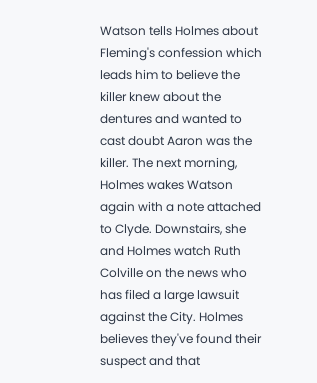Watson tells Holmes about Fleming's confession which leads him to believe the killer knew about the dentures and wanted to cast doubt Aaron was the killer. The next morning, Holmes wakes Watson again with a note attached to Clyde. Downstairs, she and Holmes watch Ruth Colville on the news who has filed a large lawsuit against the City. Holmes believes they've found their suspect and that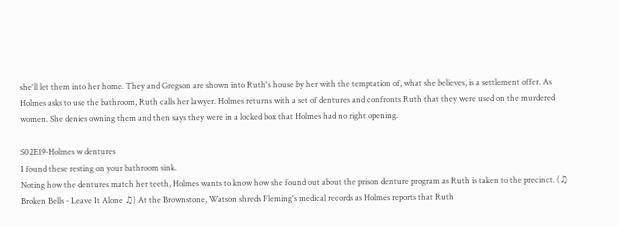she'll let them into her home. They and Gregson are shown into Ruth's house by her with the temptation of, what she believes, is a settlement offer. As Holmes asks to use the bathroom, Ruth calls her lawyer. Holmes returns with a set of dentures and confronts Ruth that they were used on the murdered women. She denies owning them and then says they were in a locked box that Holmes had no right opening.

S02E19-Holmes w dentures
I found these resting on your bathroom sink.
Noting how the dentures match her teeth, Holmes wants to know how she found out about the prison denture program as Ruth is taken to the precinct. (♫ Broken Bells - Leave It Alone ♫) At the Brownstone, Watson shreds Fleming's medical records as Holmes reports that Ruth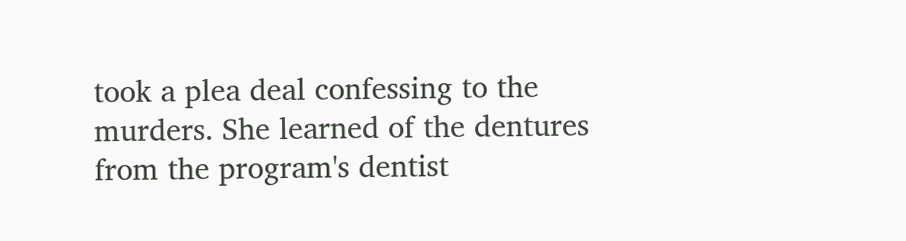took a plea deal confessing to the murders. She learned of the dentures from the program's dentist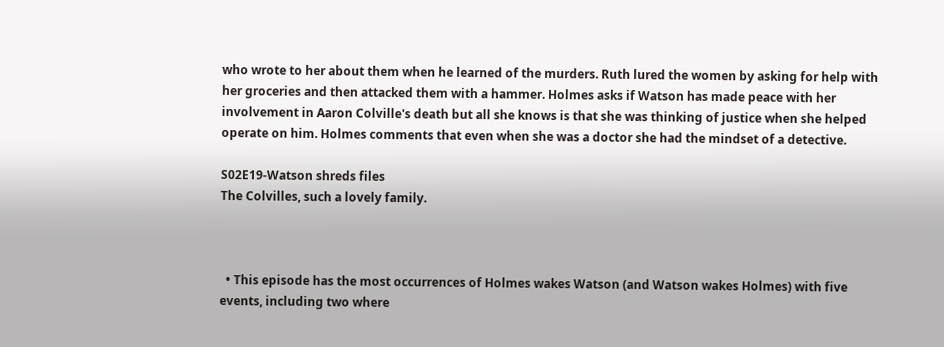who wrote to her about them when he learned of the murders. Ruth lured the women by asking for help with her groceries and then attacked them with a hammer. Holmes asks if Watson has made peace with her involvement in Aaron Colville's death but all she knows is that she was thinking of justice when she helped operate on him. Holmes comments that even when she was a doctor she had the mindset of a detective.

S02E19-Watson shreds files
The Colvilles, such a lovely family.



  • This episode has the most occurrences of Holmes wakes Watson (and Watson wakes Holmes) with five events, including two where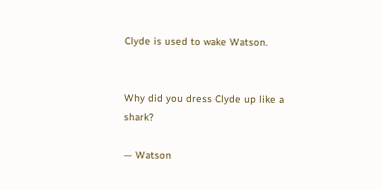Clyde is used to wake Watson.


Why did you dress Clyde up like a shark?

— Watson